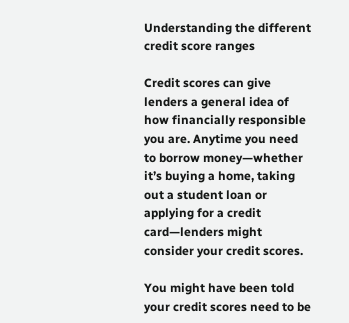Understanding the different credit score ranges

Credit scores can give lenders a general idea of how financially responsible you are. Anytime you need to borrow money—whether it’s buying a home, taking out a student loan or applying for a credit card—lenders might consider your credit scores.

You might have been told your credit scores need to be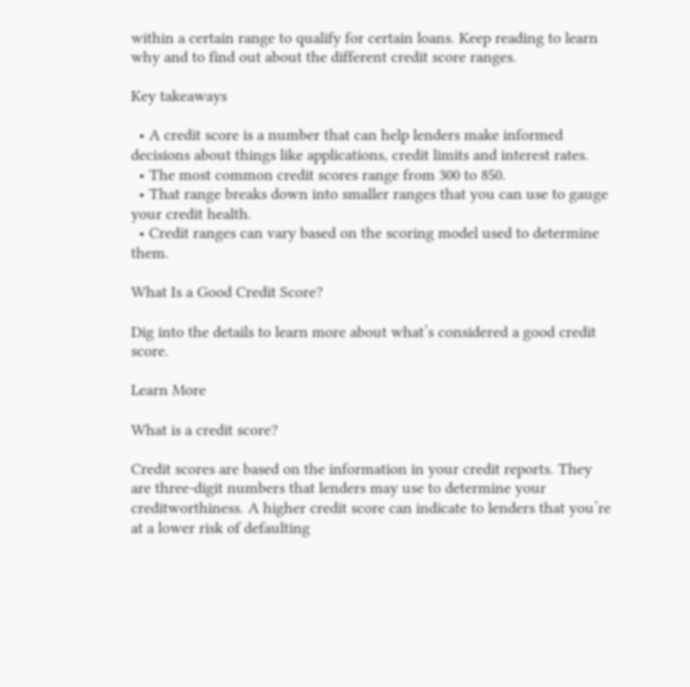within a certain range to qualify for certain loans. Keep reading to learn why and to find out about the different credit score ranges.

Key takeaways

  • A credit score is a number that can help lenders make informed decisions about things like applications, credit limits and interest rates.
  • The most common credit scores range from 300 to 850.
  • That range breaks down into smaller ranges that you can use to gauge your credit health.
  • Credit ranges can vary based on the scoring model used to determine them.

What Is a Good Credit Score?

Dig into the details to learn more about what’s considered a good credit score.

Learn More

What is a credit score?

Credit scores are based on the information in your credit reports. They are three-digit numbers that lenders may use to determine your creditworthiness. A higher credit score can indicate to lenders that you’re at a lower risk of defaulting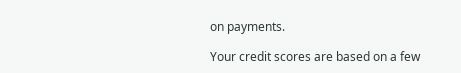on payments.

Your credit scores are based on a few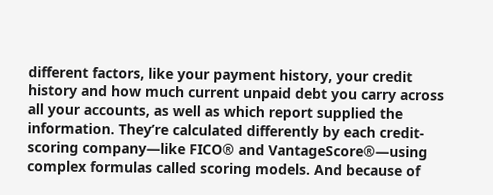different factors, like your payment history, your credit history and how much current unpaid debt you carry across all your accounts, as well as which report supplied the information. They’re calculated differently by each credit-scoring company—like FICO® and VantageScore®—using complex formulas called scoring models. And because of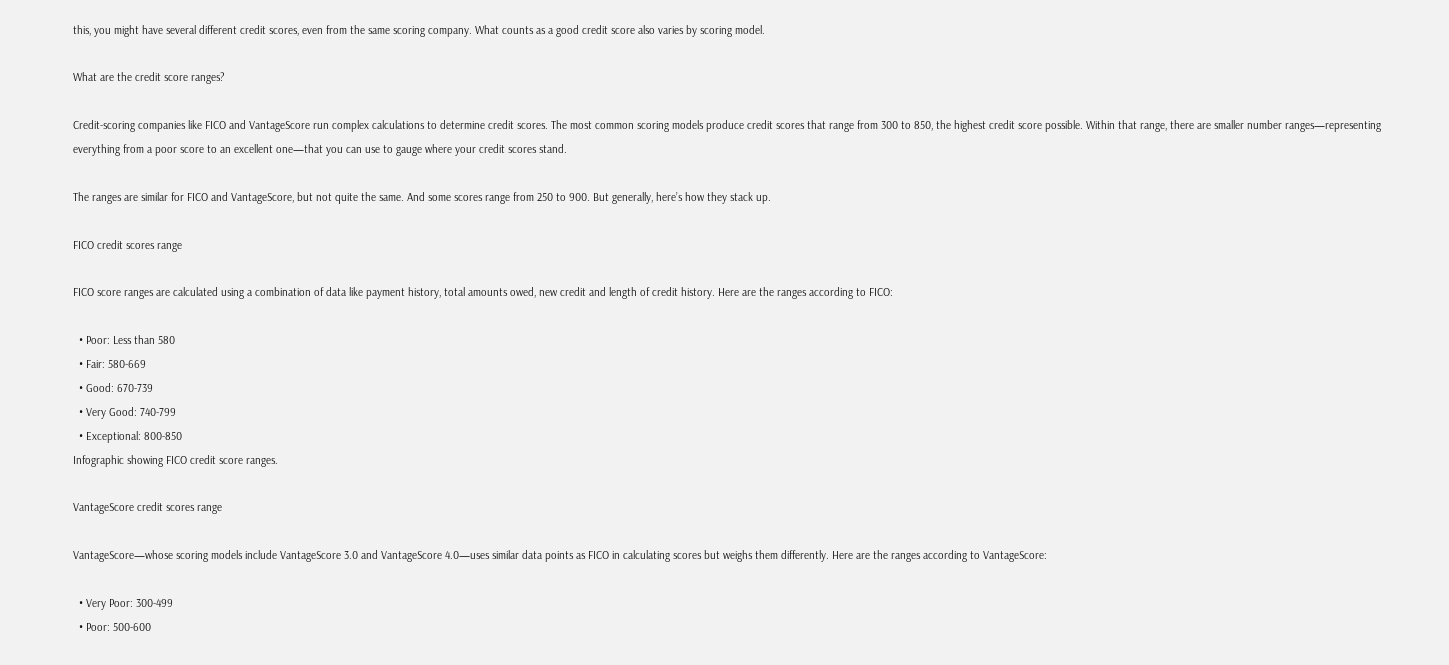this, you might have several different credit scores, even from the same scoring company. What counts as a good credit score also varies by scoring model.

What are the credit score ranges?

Credit-scoring companies like FICO and VantageScore run complex calculations to determine credit scores. The most common scoring models produce credit scores that range from 300 to 850, the highest credit score possible. Within that range, there are smaller number ranges—representing everything from a poor score to an excellent one—that you can use to gauge where your credit scores stand.

The ranges are similar for FICO and VantageScore, but not quite the same. And some scores range from 250 to 900. But generally, here’s how they stack up.

FICO credit scores range

FICO score ranges are calculated using a combination of data like payment history, total amounts owed, new credit and length of credit history. Here are the ranges according to FICO:

  • Poor: Less than 580
  • Fair: 580-669
  • Good: 670-739
  • Very Good: 740-799
  • Exceptional: 800-850
Infographic showing FICO credit score ranges.

VantageScore credit scores range

VantageScore—whose scoring models include VantageScore 3.0 and VantageScore 4.0—uses similar data points as FICO in calculating scores but weighs them differently. Here are the ranges according to VantageScore:

  • Very Poor: 300-499
  • Poor: 500-600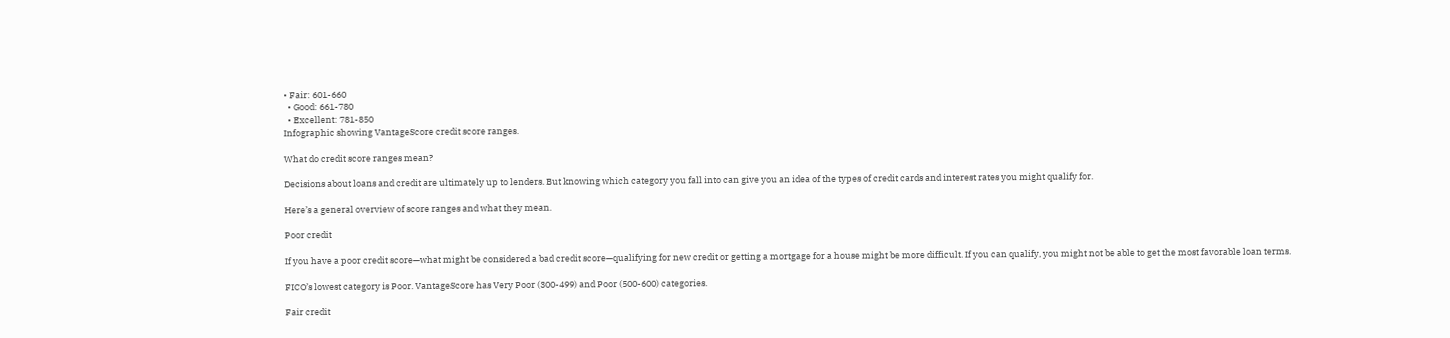• Fair: 601-660
  • Good: 661-780
  • Excellent: 781-850
Infographic showing VantageScore credit score ranges.

What do credit score ranges mean?

Decisions about loans and credit are ultimately up to lenders. But knowing which category you fall into can give you an idea of the types of credit cards and interest rates you might qualify for.

Here’s a general overview of score ranges and what they mean.

Poor credit

If you have a poor credit score—what might be considered a bad credit score—qualifying for new credit or getting a mortgage for a house might be more difficult. If you can qualify, you might not be able to get the most favorable loan terms.

FICO’s lowest category is Poor. VantageScore has Very Poor (300-499) and Poor (500-600) categories.

Fair credit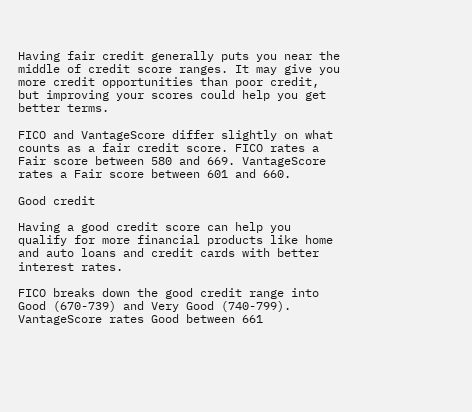Having fair credit generally puts you near the middle of credit score ranges. It may give you more credit opportunities than poor credit, but improving your scores could help you get better terms.

FICO and VantageScore differ slightly on what counts as a fair credit score. FICO rates a Fair score between 580 and 669. VantageScore rates a Fair score between 601 and 660.

Good credit

Having a good credit score can help you qualify for more financial products like home and auto loans and credit cards with better interest rates.

FICO breaks down the good credit range into Good (670-739) and Very Good (740-799). VantageScore rates Good between 661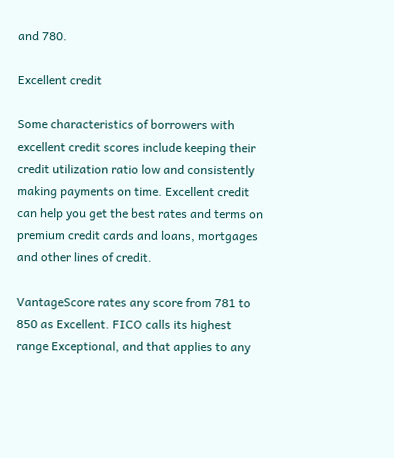and 780.

Excellent credit

Some characteristics of borrowers with excellent credit scores include keeping their credit utilization ratio low and consistently making payments on time. Excellent credit can help you get the best rates and terms on premium credit cards and loans, mortgages and other lines of credit.

VantageScore rates any score from 781 to 850 as Excellent. FICO calls its highest range Exceptional, and that applies to any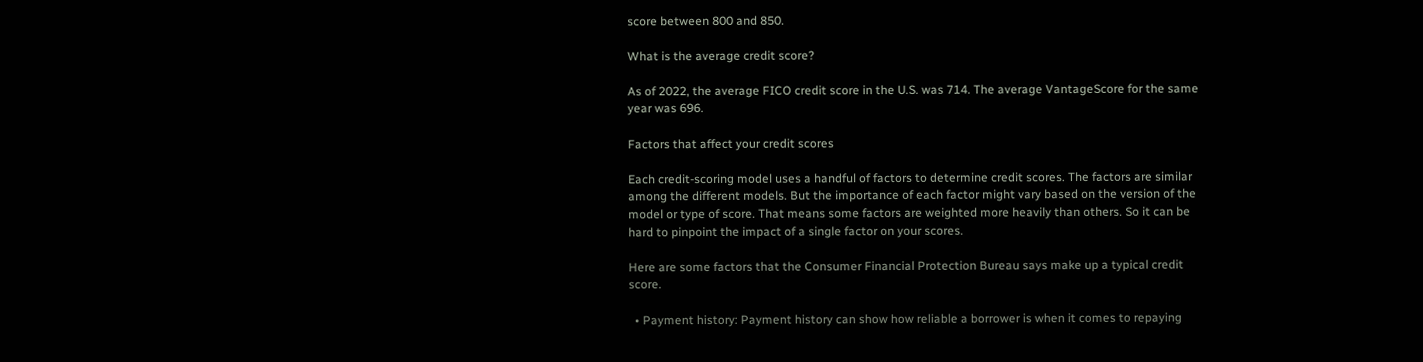score between 800 and 850.

What is the average credit score?

As of 2022, the average FICO credit score in the U.S. was 714. The average VantageScore for the same year was 696.

Factors that affect your credit scores

Each credit-scoring model uses a handful of factors to determine credit scores. The factors are similar among the different models. But the importance of each factor might vary based on the version of the model or type of score. That means some factors are weighted more heavily than others. So it can be hard to pinpoint the impact of a single factor on your scores.

Here are some factors that the Consumer Financial Protection Bureau says make up a typical credit score.

  • Payment history: Payment history can show how reliable a borrower is when it comes to repaying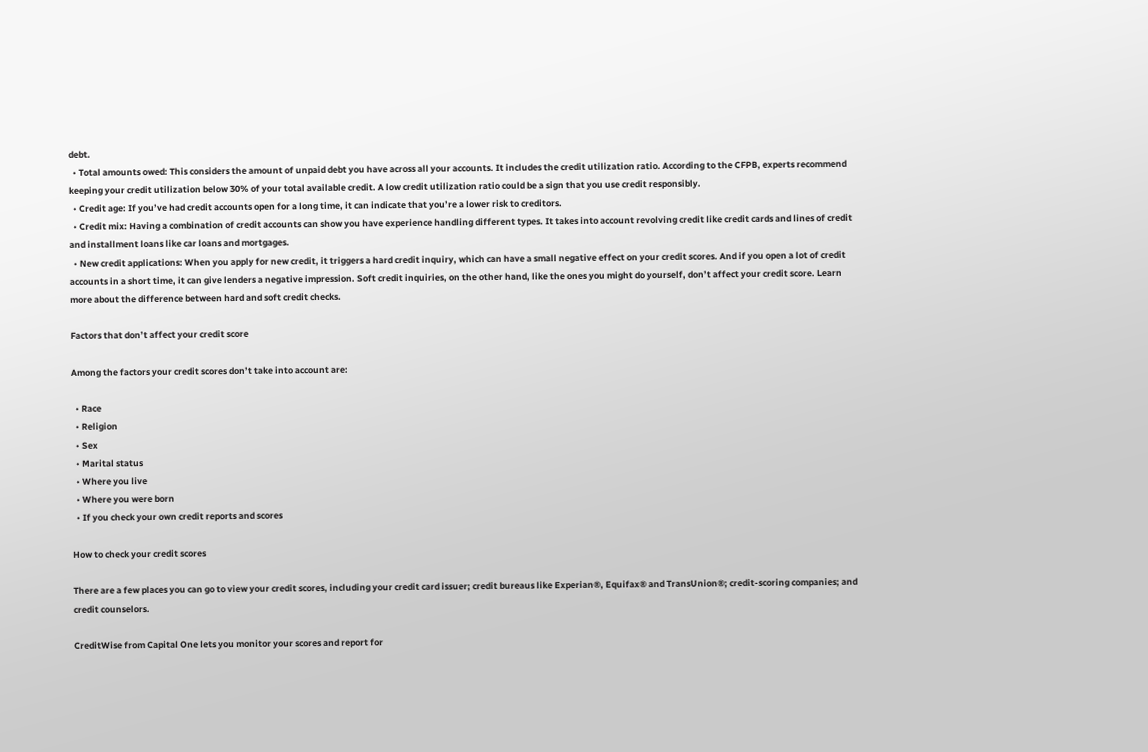debt.
  • Total amounts owed: This considers the amount of unpaid debt you have across all your accounts. It includes the credit utilization ratio. According to the CFPB, experts recommend keeping your credit utilization below 30% of your total available credit. A low credit utilization ratio could be a sign that you use credit responsibly.
  • Credit age: If you’ve had credit accounts open for a long time, it can indicate that you’re a lower risk to creditors.
  • Credit mix: Having a combination of credit accounts can show you have experience handling different types. It takes into account revolving credit like credit cards and lines of credit and installment loans like car loans and mortgages.
  • New credit applications: When you apply for new credit, it triggers a hard credit inquiry, which can have a small negative effect on your credit scores. And if you open a lot of credit accounts in a short time, it can give lenders a negative impression. Soft credit inquiries, on the other hand, like the ones you might do yourself, don’t affect your credit score. Learn more about the difference between hard and soft credit checks.

Factors that don’t affect your credit score

Among the factors your credit scores don’t take into account are:

  • Race
  • Religion
  • Sex
  • Marital status
  • Where you live
  • Where you were born
  • If you check your own credit reports and scores

How to check your credit scores

There are a few places you can go to view your credit scores, including your credit card issuer; credit bureaus like Experian®, Equifax® and TransUnion®; credit-scoring companies; and credit counselors.

CreditWise from Capital One lets you monitor your scores and report for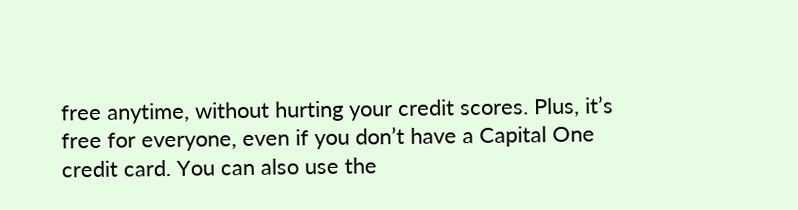free anytime, without hurting your credit scores. Plus, it’s free for everyone, even if you don’t have a Capital One credit card. You can also use the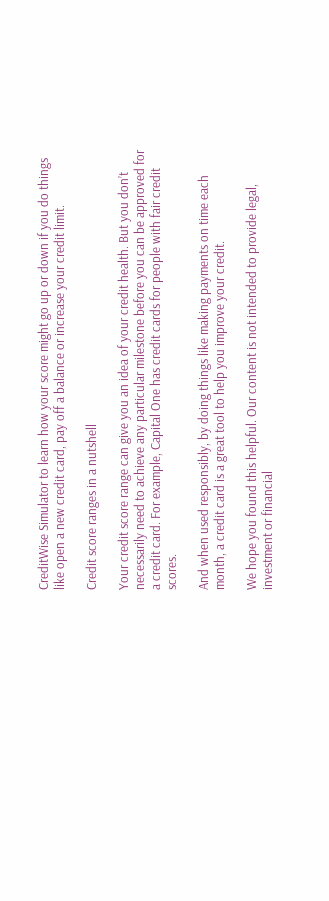CreditWise Simulator to learn how your score might go up or down if you do things like open a new credit card, pay off a balance or increase your credit limit.

Credit score ranges in a nutshell

Your credit score range can give you an idea of your credit health. But you don’t necessarily need to achieve any particular milestone before you can be approved for a credit card. For example, Capital One has credit cards for people with fair credit scores.

And when used responsibly, by doing things like making payments on time each month, a credit card is a great tool to help you improve your credit.

We hope you found this helpful. Our content is not intended to provide legal, investment or financial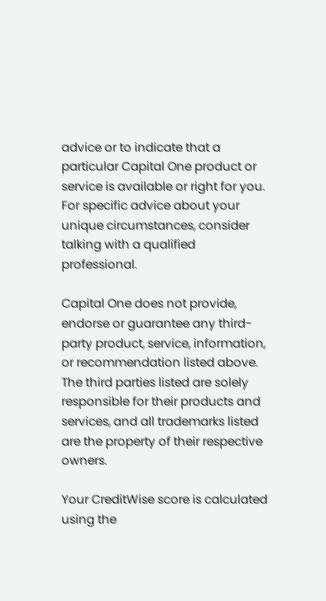advice or to indicate that a particular Capital One product or service is available or right for you. For specific advice about your unique circumstances, consider talking with a qualified professional.

Capital One does not provide, endorse or guarantee any third-party product, service, information, or recommendation listed above. The third parties listed are solely responsible for their products and services, and all trademarks listed are the property of their respective owners.

Your CreditWise score is calculated using the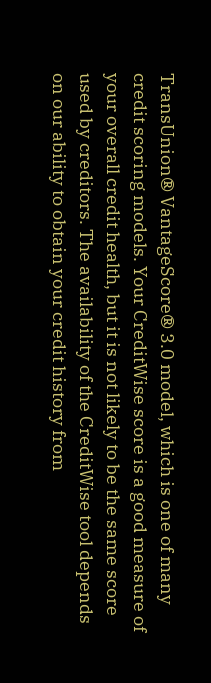TransUnion® VantageScore® 3.0 model, which is one of many credit scoring models. Your CreditWise score is a good measure of your overall credit health, but it is not likely to be the same score used by creditors. The availability of the CreditWise tool depends on our ability to obtain your credit history from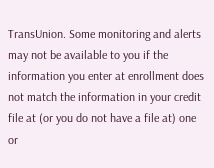TransUnion. Some monitoring and alerts may not be available to you if the information you enter at enrollment does not match the information in your credit file at (or you do not have a file at) one or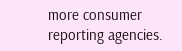more consumer reporting agencies.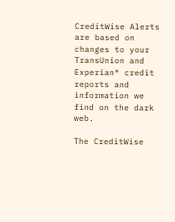CreditWise Alerts are based on changes to your TransUnion and Experian® credit reports and information we find on the dark web.

The CreditWise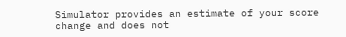Simulator provides an estimate of your score change and does not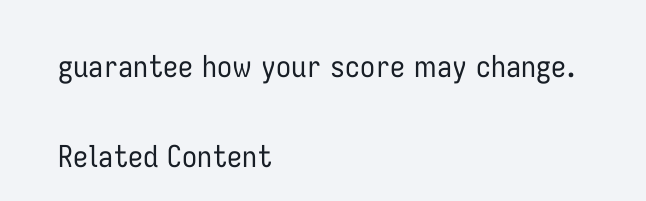guarantee how your score may change.

Related Content